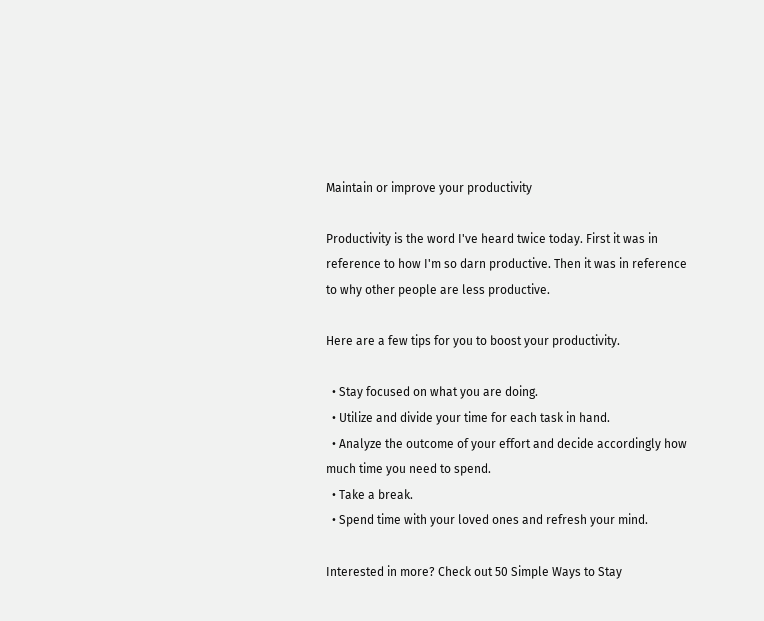Maintain or improve your productivity

Productivity is the word I've heard twice today. First it was in reference to how I'm so darn productive. Then it was in reference to why other people are less productive.

Here are a few tips for you to boost your productivity.

  • Stay focused on what you are doing.
  • Utilize and divide your time for each task in hand.
  • Analyze the outcome of your effort and decide accordingly how much time you need to spend.
  • Take a break.
  • Spend time with your loved ones and refresh your mind.

Interested in more? Check out 50 Simple Ways to Stay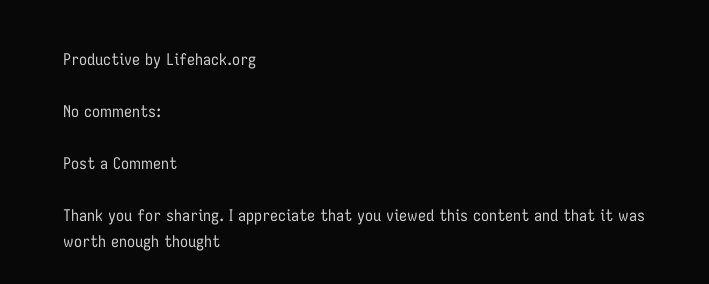Productive by Lifehack.org

No comments:

Post a Comment

Thank you for sharing. I appreciate that you viewed this content and that it was worth enough thought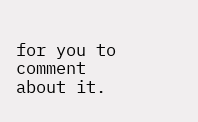for you to comment about it.